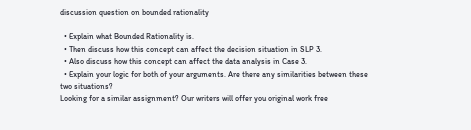discussion question on bounded rationality

  • Explain what Bounded Rationality is.
  • Then discuss how this concept can affect the decision situation in SLP 3.
  • Also discuss how this concept can affect the data analysis in Case 3.
  • Explain your logic for both of your arguments. Are there any similarities between these two situations?
Looking for a similar assignment? Our writers will offer you original work free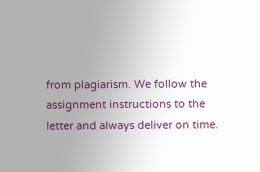from plagiarism. We follow the assignment instructions to the letter and always deliver on time.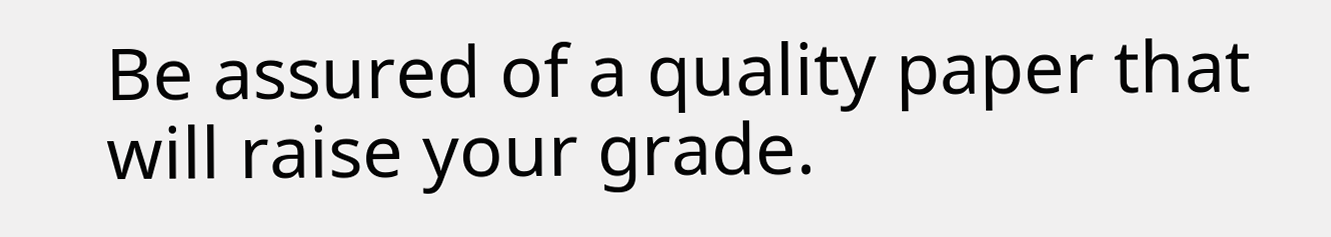Be assured of a quality paper that will raise your grade.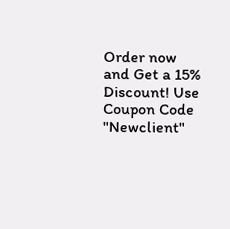Order now and Get a 15% Discount! Use Coupon Code "Newclient"